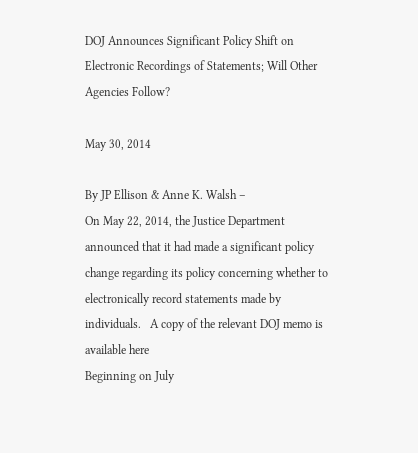DOJ Announces Significant Policy Shift on Electronic Recordings of Statements; Will Other Agencies Follow?

May 30, 2014

By JP Ellison & Anne K. Walsh –
On May 22, 2014, the Justice Department announced that it had made a significant policy change regarding its policy concerning whether to electronically record statements made by individuals.   A copy of the relevant DOJ memo is available here
Beginning on July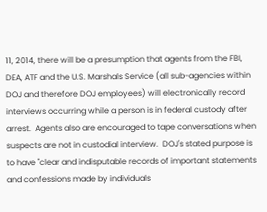11, 2014, there will be a presumption that agents from the FBI, DEA, ATF and the U.S. Marshals Service (all sub-agencies within DOJ and therefore DOJ employees) will electronically record interviews occurring while a person is in federal custody after arrest.  Agents also are encouraged to tape conversations when suspects are not in custodial interview.  DOJ's stated purpose is to have "clear and indisputable records of important statements and confessions made by individuals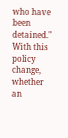who have been detained."
With this policy change, whether an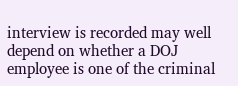interview is recorded may well depend on whether a DOJ employee is one of the criminal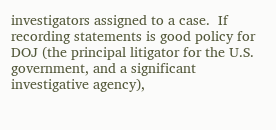investigators assigned to a case.  If recording statements is good policy for DOJ (the principal litigator for the U.S. government, and a significant investigative agency),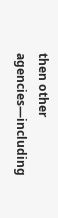then other agencies—including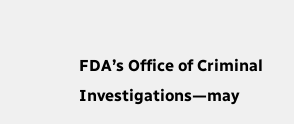FDA’s Office of Criminal Investigations—may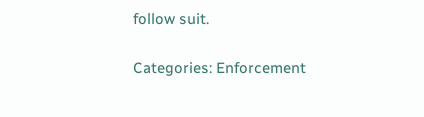follow suit.

Categories: Enforcement